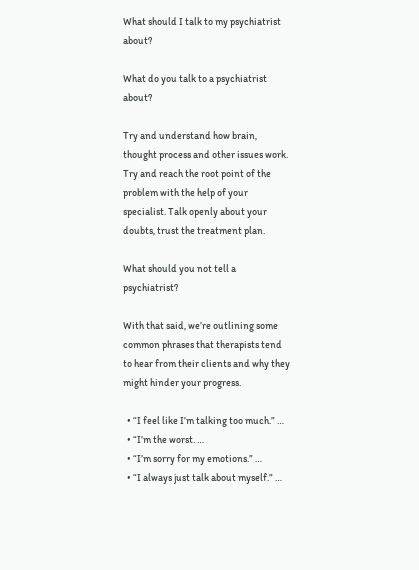What should I talk to my psychiatrist about?

What do you talk to a psychiatrist about?

Try and understand how brain, thought process and other issues work. Try and reach the root point of the problem with the help of your specialist. Talk openly about your doubts, trust the treatment plan.

What should you not tell a psychiatrist?

With that said, we’re outlining some common phrases that therapists tend to hear from their clients and why they might hinder your progress.

  • “I feel like I’m talking too much.” …
  • “I’m the worst. …
  • “I’m sorry for my emotions.” …
  • “I always just talk about myself.” …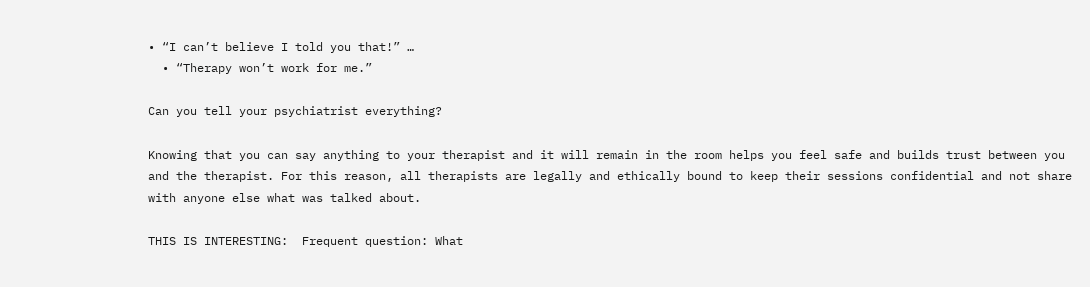• “I can’t believe I told you that!” …
  • “Therapy won’t work for me.”

Can you tell your psychiatrist everything?

Knowing that you can say anything to your therapist and it will remain in the room helps you feel safe and builds trust between you and the therapist. For this reason, all therapists are legally and ethically bound to keep their sessions confidential and not share with anyone else what was talked about.

THIS IS INTERESTING:  Frequent question: What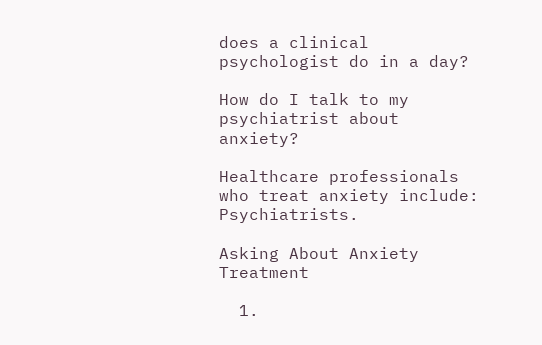does a clinical psychologist do in a day?

How do I talk to my psychiatrist about anxiety?

Healthcare professionals who treat anxiety include: Psychiatrists.

Asking About Anxiety Treatment

  1.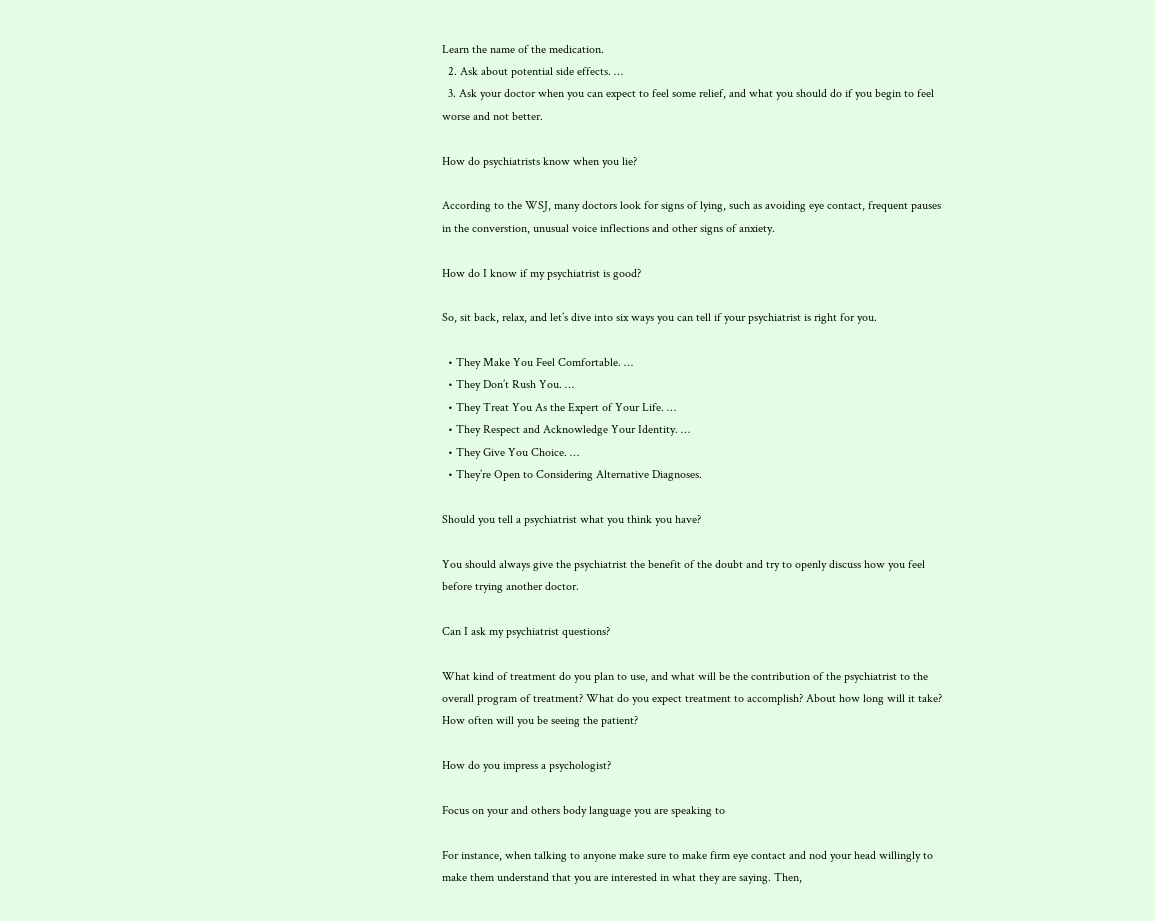Learn the name of the medication.
  2. Ask about potential side effects. …
  3. Ask your doctor when you can expect to feel some relief, and what you should do if you begin to feel worse and not better.

How do psychiatrists know when you lie?

According to the WSJ, many doctors look for signs of lying, such as avoiding eye contact, frequent pauses in the converstion, unusual voice inflections and other signs of anxiety.

How do I know if my psychiatrist is good?

So, sit back, relax, and let’s dive into six ways you can tell if your psychiatrist is right for you.

  • They Make You Feel Comfortable. …
  • They Don’t Rush You. …
  • They Treat You As the Expert of Your Life. …
  • They Respect and Acknowledge Your Identity. …
  • They Give You Choice. …
  • They’re Open to Considering Alternative Diagnoses.

Should you tell a psychiatrist what you think you have?

You should always give the psychiatrist the benefit of the doubt and try to openly discuss how you feel before trying another doctor.

Can I ask my psychiatrist questions?

What kind of treatment do you plan to use, and what will be the contribution of the psychiatrist to the overall program of treatment? What do you expect treatment to accomplish? About how long will it take? How often will you be seeing the patient?

How do you impress a psychologist?

Focus on your and others body language you are speaking to

For instance, when talking to anyone make sure to make firm eye contact and nod your head willingly to make them understand that you are interested in what they are saying. Then,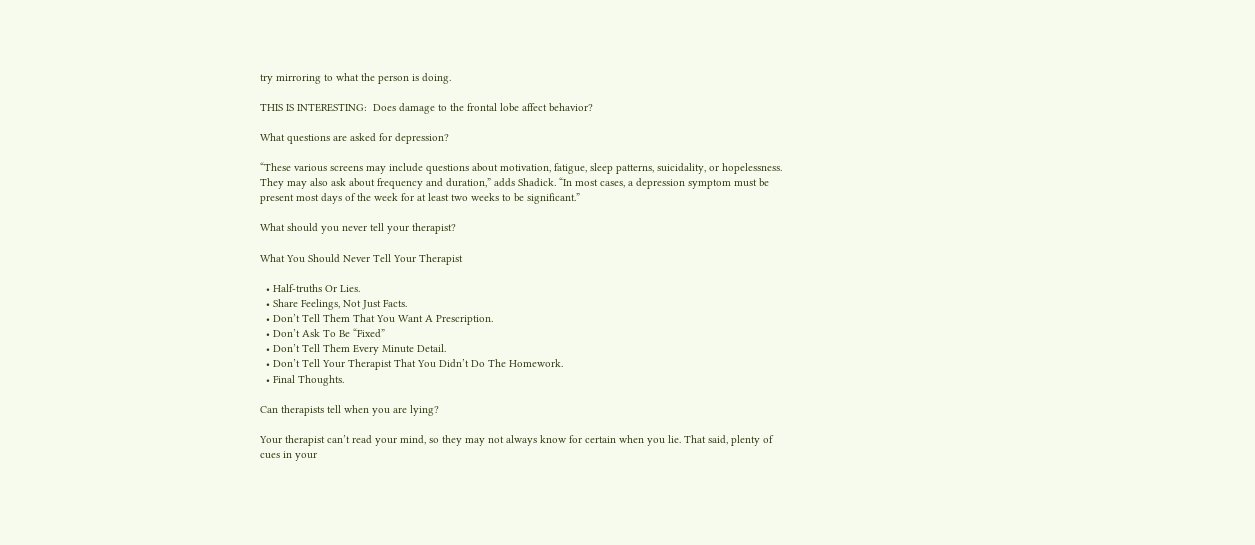try mirroring to what the person is doing.

THIS IS INTERESTING:  Does damage to the frontal lobe affect behavior?

What questions are asked for depression?

“These various screens may include questions about motivation, fatigue, sleep patterns, suicidality, or hopelessness. They may also ask about frequency and duration,” adds Shadick. “In most cases, a depression symptom must be present most days of the week for at least two weeks to be significant.”

What should you never tell your therapist?

What You Should Never Tell Your Therapist

  • Half-truths Or Lies.
  • Share Feelings, Not Just Facts.
  • Don’t Tell Them That You Want A Prescription.
  • Don’t Ask To Be “Fixed”
  • Don’t Tell Them Every Minute Detail.
  • Don’t Tell Your Therapist That You Didn’t Do The Homework.
  • Final Thoughts.

Can therapists tell when you are lying?

Your therapist can’t read your mind, so they may not always know for certain when you lie. That said, plenty of cues in your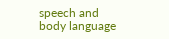speech and body language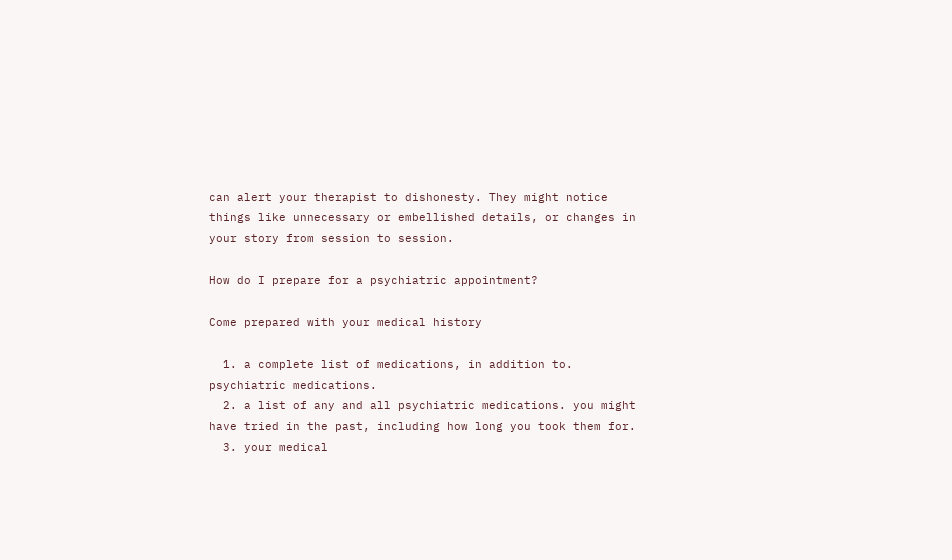can alert your therapist to dishonesty. They might notice things like unnecessary or embellished details, or changes in your story from session to session.

How do I prepare for a psychiatric appointment?

Come prepared with your medical history

  1. a complete list of medications, in addition to. psychiatric medications.
  2. a list of any and all psychiatric medications. you might have tried in the past, including how long you took them for.
  3. your medical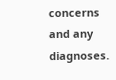concerns and any diagnoses.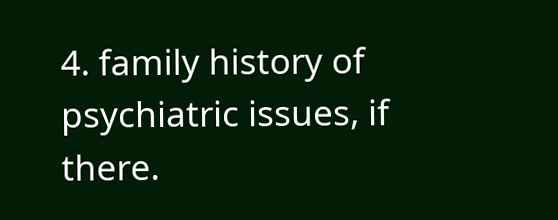4. family history of psychiatric issues, if there.